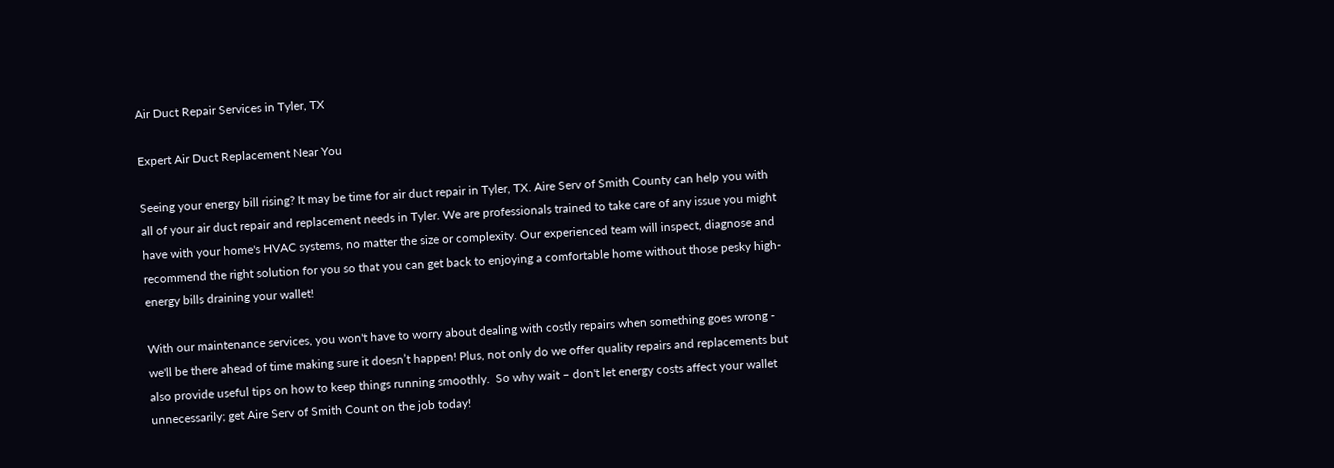Air Duct Repair Services in Tyler, TX

Expert Air Duct Replacement Near You

Seeing your energy bill rising? It may be time for air duct repair in Tyler, TX. Aire Serv of Smith County can help you with all of your air duct repair and replacement needs in Tyler. We are professionals trained to take care of any issue you might have with your home's HVAC systems, no matter the size or complexity. Our experienced team will inspect, diagnose and recommend the right solution for you so that you can get back to enjoying a comfortable home without those pesky high-energy bills draining your wallet!

With our maintenance services, you won't have to worry about dealing with costly repairs when something goes wrong - we'll be there ahead of time making sure it doesn’t happen! Plus, not only do we offer quality repairs and replacements but also provide useful tips on how to keep things running smoothly.  So why wait – don't let energy costs affect your wallet unnecessarily; get Aire Serv of Smith Count on the job today!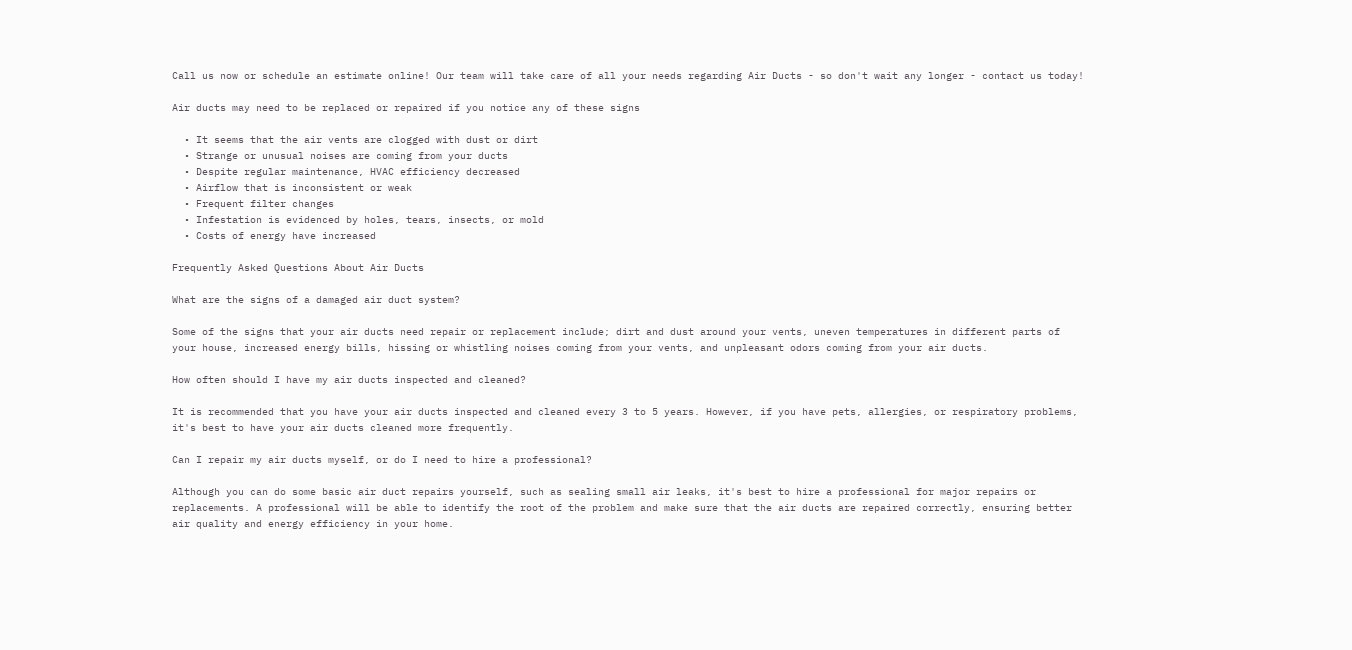Call us now or schedule an estimate online! Our team will take care of all your needs regarding Air Ducts - so don't wait any longer - contact us today!

Air ducts may need to be replaced or repaired if you notice any of these signs

  • It seems that the air vents are clogged with dust or dirt
  • Strange or unusual noises are coming from your ducts
  • Despite regular maintenance, HVAC efficiency decreased
  • Airflow that is inconsistent or weak
  • Frequent filter changes
  • Infestation is evidenced by holes, tears, insects, or mold
  • Costs of energy have increased

Frequently Asked Questions About Air Ducts

What are the signs of a damaged air duct system?

Some of the signs that your air ducts need repair or replacement include; dirt and dust around your vents, uneven temperatures in different parts of your house, increased energy bills, hissing or whistling noises coming from your vents, and unpleasant odors coming from your air ducts.

How often should I have my air ducts inspected and cleaned?

It is recommended that you have your air ducts inspected and cleaned every 3 to 5 years. However, if you have pets, allergies, or respiratory problems, it's best to have your air ducts cleaned more frequently.

Can I repair my air ducts myself, or do I need to hire a professional?

Although you can do some basic air duct repairs yourself, such as sealing small air leaks, it's best to hire a professional for major repairs or replacements. A professional will be able to identify the root of the problem and make sure that the air ducts are repaired correctly, ensuring better air quality and energy efficiency in your home.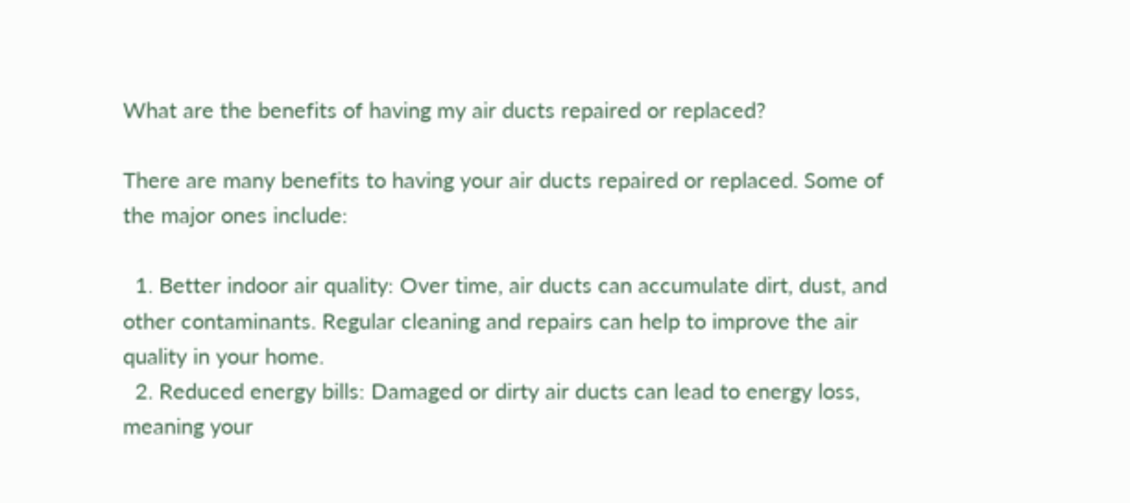What are the benefits of having my air ducts repaired or replaced?

There are many benefits to having your air ducts repaired or replaced. Some of the major ones include:

  1. Better indoor air quality: Over time, air ducts can accumulate dirt, dust, and other contaminants. Regular cleaning and repairs can help to improve the air quality in your home.
  2. Reduced energy bills: Damaged or dirty air ducts can lead to energy loss, meaning your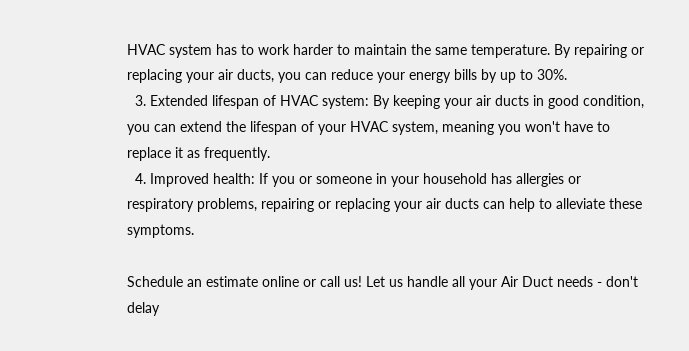HVAC system has to work harder to maintain the same temperature. By repairing or replacing your air ducts, you can reduce your energy bills by up to 30%.
  3. Extended lifespan of HVAC system: By keeping your air ducts in good condition, you can extend the lifespan of your HVAC system, meaning you won't have to replace it as frequently.
  4. Improved health: If you or someone in your household has allergies or respiratory problems, repairing or replacing your air ducts can help to alleviate these symptoms.

Schedule an estimate online or call us! Let us handle all your Air Duct needs - don't delay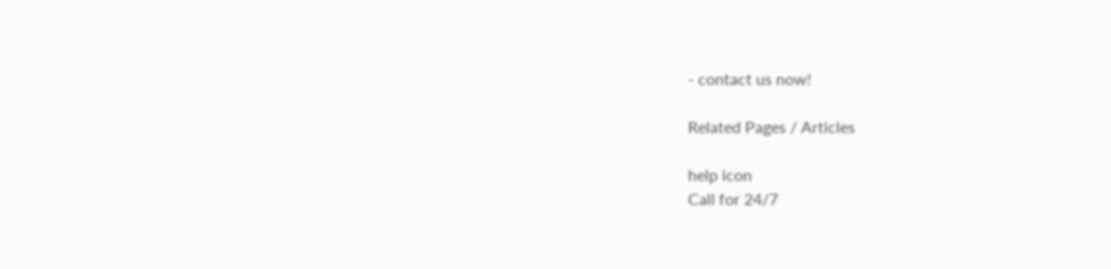- contact us now!

Related Pages / Articles

help icon
Call for 24/7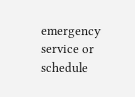emergency service or schedule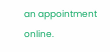an appointment online.